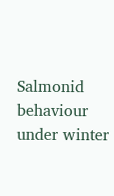Salmonid behaviour under winter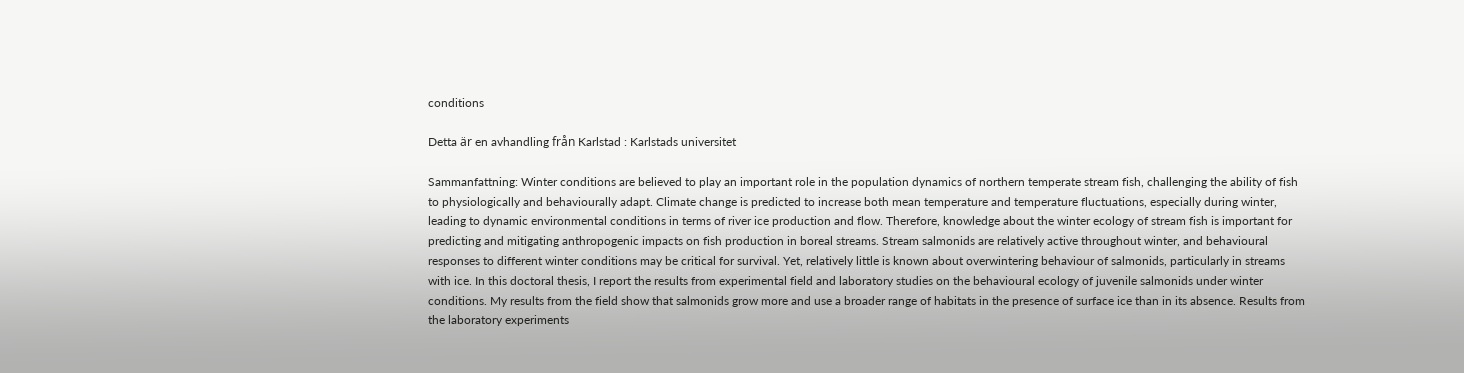conditions

Detta är en avhandling från Karlstad : Karlstads universitet

Sammanfattning: Winter conditions are believed to play an important role in the population dynamics of northern temperate stream fish, challenging the ability of fish to physiologically and behaviourally adapt. Climate change is predicted to increase both mean temperature and temperature fluctuations, especially during winter, leading to dynamic environmental conditions in terms of river ice production and flow. Therefore, knowledge about the winter ecology of stream fish is important for predicting and mitigating anthropogenic impacts on fish production in boreal streams. Stream salmonids are relatively active throughout winter, and behavioural responses to different winter conditions may be critical for survival. Yet, relatively little is known about overwintering behaviour of salmonids, particularly in streams with ice. In this doctoral thesis, I report the results from experimental field and laboratory studies on the behavioural ecology of juvenile salmonids under winter conditions. My results from the field show that salmonids grow more and use a broader range of habitats in the presence of surface ice than in its absence. Results from the laboratory experiments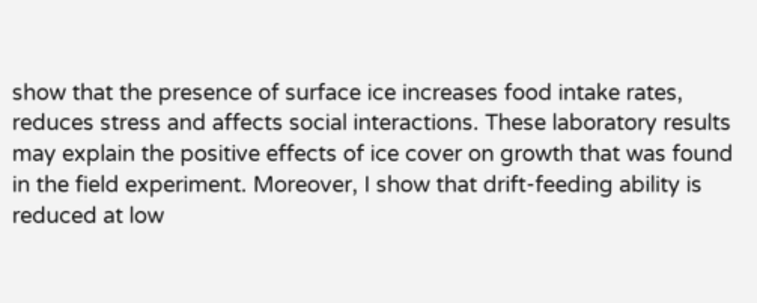show that the presence of surface ice increases food intake rates, reduces stress and affects social interactions. These laboratory results may explain the positive effects of ice cover on growth that was found in the field experiment. Moreover, I show that drift-feeding ability is reduced at low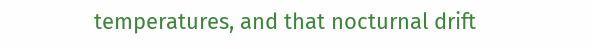temperatures, and that nocturnal drift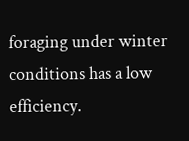foraging under winter conditions has a low efficiency.